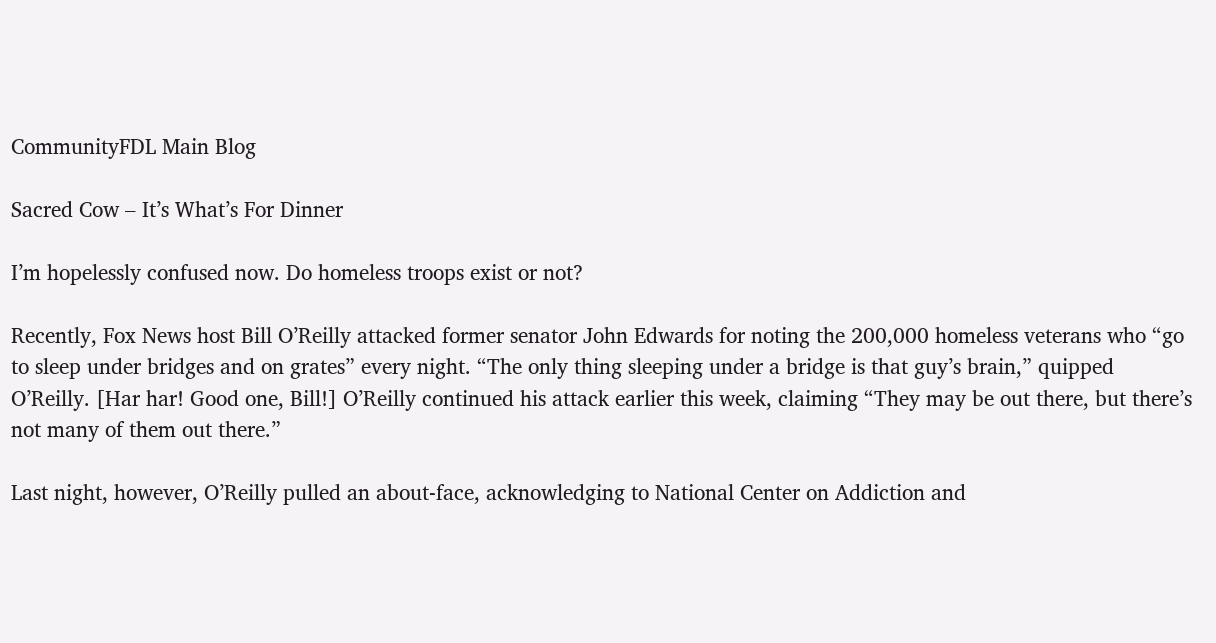CommunityFDL Main Blog

Sacred Cow – It’s What’s For Dinner

I’m hopelessly confused now. Do homeless troops exist or not?

Recently, Fox News host Bill O’Reilly attacked former senator John Edwards for noting the 200,000 homeless veterans who “go to sleep under bridges and on grates” every night. “The only thing sleeping under a bridge is that guy’s brain,” quipped O’Reilly. [Har har! Good one, Bill!] O’Reilly continued his attack earlier this week, claiming “They may be out there, but there’s not many of them out there.”

Last night, however, O’Reilly pulled an about-face, acknowledging to National Center on Addiction and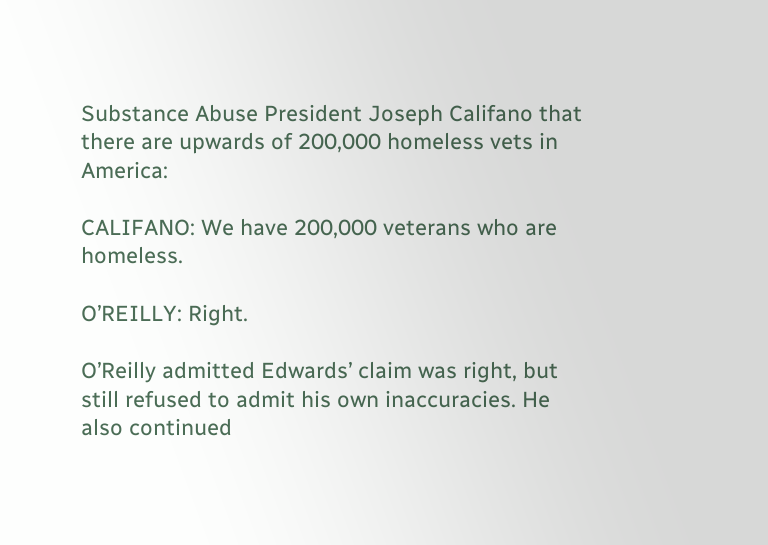Substance Abuse President Joseph Califano that there are upwards of 200,000 homeless vets in America:

CALIFANO: We have 200,000 veterans who are homeless.

O’REILLY: Right.

O’Reilly admitted Edwards’ claim was right, but still refused to admit his own inaccuracies. He also continued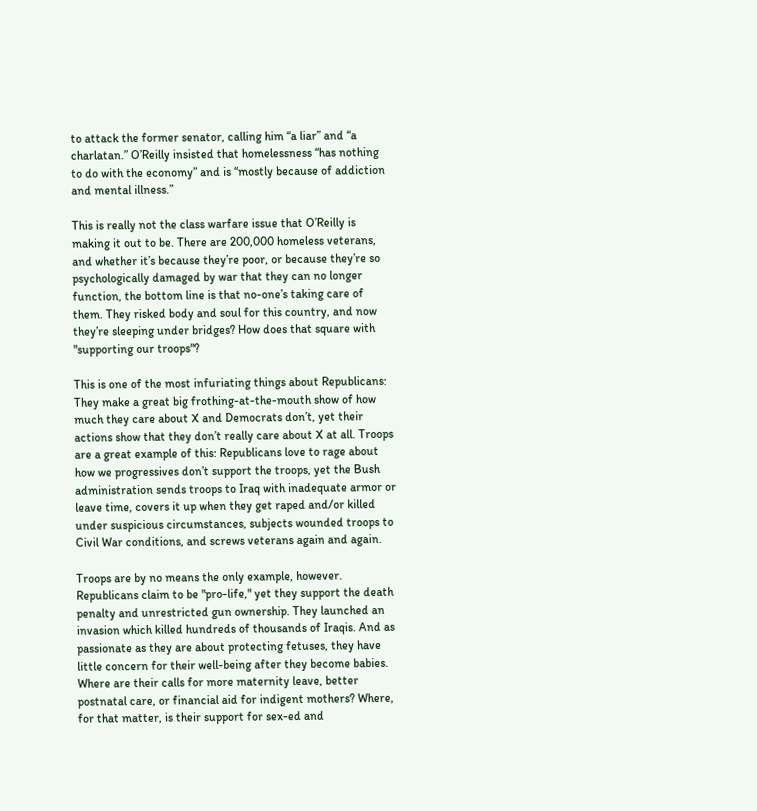to attack the former senator, calling him “a liar” and “a charlatan.” O’Reilly insisted that homelessness “has nothing to do with the economy” and is “mostly because of addiction and mental illness.”

This is really not the class warfare issue that O’Reilly is making it out to be. There are 200,000 homeless veterans, and whether it’s because they’re poor, or because they’re so psychologically damaged by war that they can no longer function, the bottom line is that no-one’s taking care of them. They risked body and soul for this country, and now they’re sleeping under bridges? How does that square with "supporting our troops"?

This is one of the most infuriating things about Republicans: They make a great big frothing-at-the-mouth show of how much they care about X and Democrats don’t, yet their actions show that they don’t really care about X at all. Troops are a great example of this: Republicans love to rage about how we progressives don’t support the troops, yet the Bush administration sends troops to Iraq with inadequate armor or leave time, covers it up when they get raped and/or killed under suspicious circumstances, subjects wounded troops to Civil War conditions, and screws veterans again and again.

Troops are by no means the only example, however. Republicans claim to be "pro-life," yet they support the death penalty and unrestricted gun ownership. They launched an invasion which killed hundreds of thousands of Iraqis. And as passionate as they are about protecting fetuses, they have little concern for their well-being after they become babies. Where are their calls for more maternity leave, better postnatal care, or financial aid for indigent mothers? Where, for that matter, is their support for sex-ed and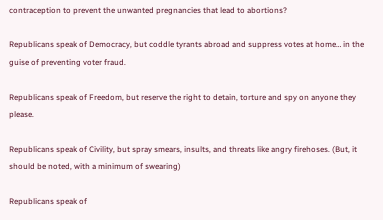contraception to prevent the unwanted pregnancies that lead to abortions?

Republicans speak of Democracy, but coddle tyrants abroad and suppress votes at home… in the guise of preventing voter fraud.

Republicans speak of Freedom, but reserve the right to detain, torture and spy on anyone they please.

Republicans speak of Civility, but spray smears, insults, and threats like angry firehoses. (But, it should be noted, with a minimum of swearing)

Republicans speak of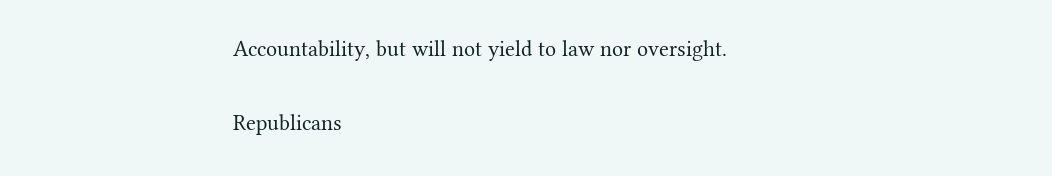Accountability, but will not yield to law nor oversight.

Republicans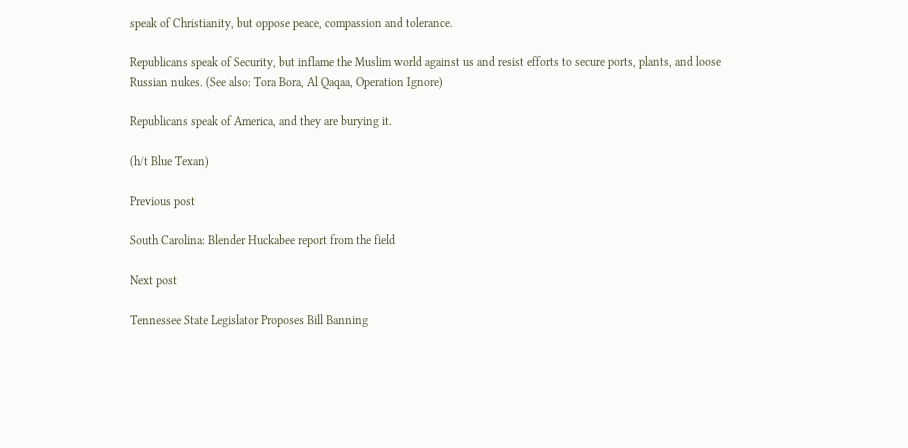speak of Christianity, but oppose peace, compassion and tolerance.

Republicans speak of Security, but inflame the Muslim world against us and resist efforts to secure ports, plants, and loose Russian nukes. (See also: Tora Bora, Al Qaqaa, Operation Ignore)

Republicans speak of America, and they are burying it.

(h/t Blue Texan)

Previous post

South Carolina: Blender Huckabee report from the field

Next post

Tennessee State Legislator Proposes Bill Banning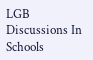LGB Discussions In Schools